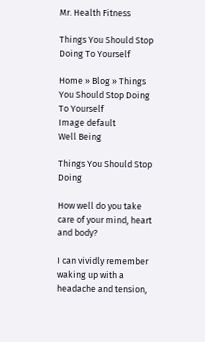Mr. Health Fitness

Things You Should Stop Doing To Yourself

Home » Blog » Things You Should Stop Doing To Yourself
Image default
Well Being

Things You Should Stop Doing

How well do you take care of your mind, heart and body?

I can vividly remember waking up with a headache and tension,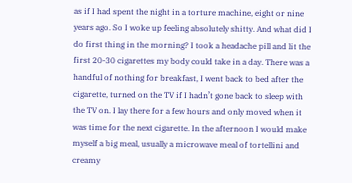as if I had spent the night in a torture machine, eight or nine years ago. So I woke up feeling absolutely shitty. And what did I do first thing in the morning? I took a headache pill and lit the first 20-30 cigarettes my body could take in a day. There was a handful of nothing for breakfast, I went back to bed after the cigarette, turned on the TV if I hadn’t gone back to sleep with the TV on. I lay there for a few hours and only moved when it was time for the next cigarette. In the afternoon I would make myself a big meal, usually a microwave meal of tortellini and creamy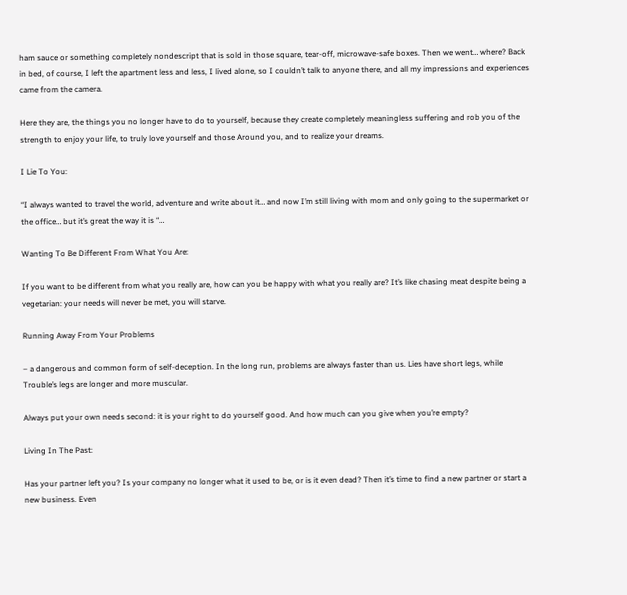ham sauce or something completely nondescript that is sold in those square, tear-off, microwave-safe boxes. Then we went… where? Back in bed, of course, I left the apartment less and less, I lived alone, so I couldn’t talk to anyone there, and all my impressions and experiences came from the camera.

Here they are, the things you no longer have to do to yourself, because they create completely meaningless suffering and rob you of the strength to enjoy your life, to truly love yourself and those Around you, and to realize your dreams.

I Lie To You:

“I always wanted to travel the world, adventure and write about it… and now I’m still living with mom and only going to the supermarket or the office… but it’s great the way it is “…

Wanting To Be Different From What You Are:

If you want to be different from what you really are, how can you be happy with what you really are? It’s like chasing meat despite being a vegetarian: your needs will never be met, you will starve.

Running Away From Your Problems

– a dangerous and common form of self-deception. In the long run, problems are always faster than us. Lies have short legs, while Trouble’s legs are longer and more muscular.

Always put your own needs second: it is your right to do yourself good. And how much can you give when you’re empty?

Living In The Past:

Has your partner left you? Is your company no longer what it used to be, or is it even dead? Then it’s time to find a new partner or start a new business. Even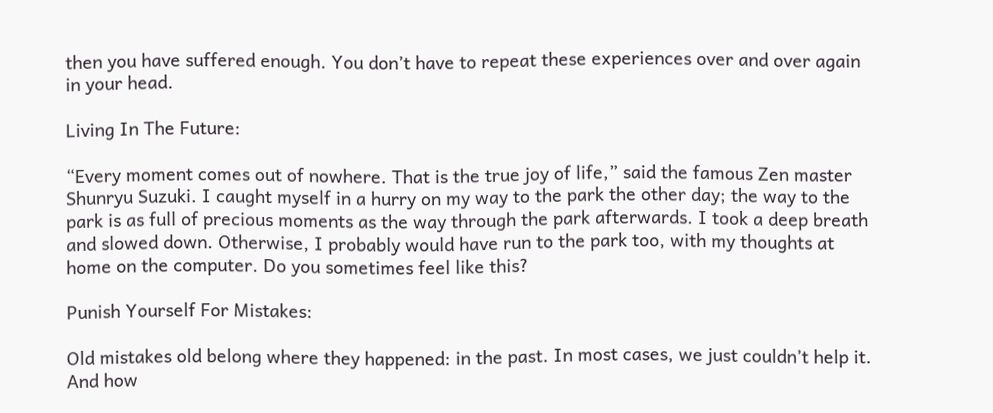then you have suffered enough. You don’t have to repeat these experiences over and over again in your head.

Living In The Future:

“Every moment comes out of nowhere. That is the true joy of life,” said the famous Zen master Shunryu Suzuki. I caught myself in a hurry on my way to the park the other day; the way to the park is as full of precious moments as the way through the park afterwards. I took a deep breath and slowed down. Otherwise, I probably would have run to the park too, with my thoughts at home on the computer. Do you sometimes feel like this?

Punish Yourself For Mistakes:

Old mistakes old belong where they happened: in the past. In most cases, we just couldn’t help it. And how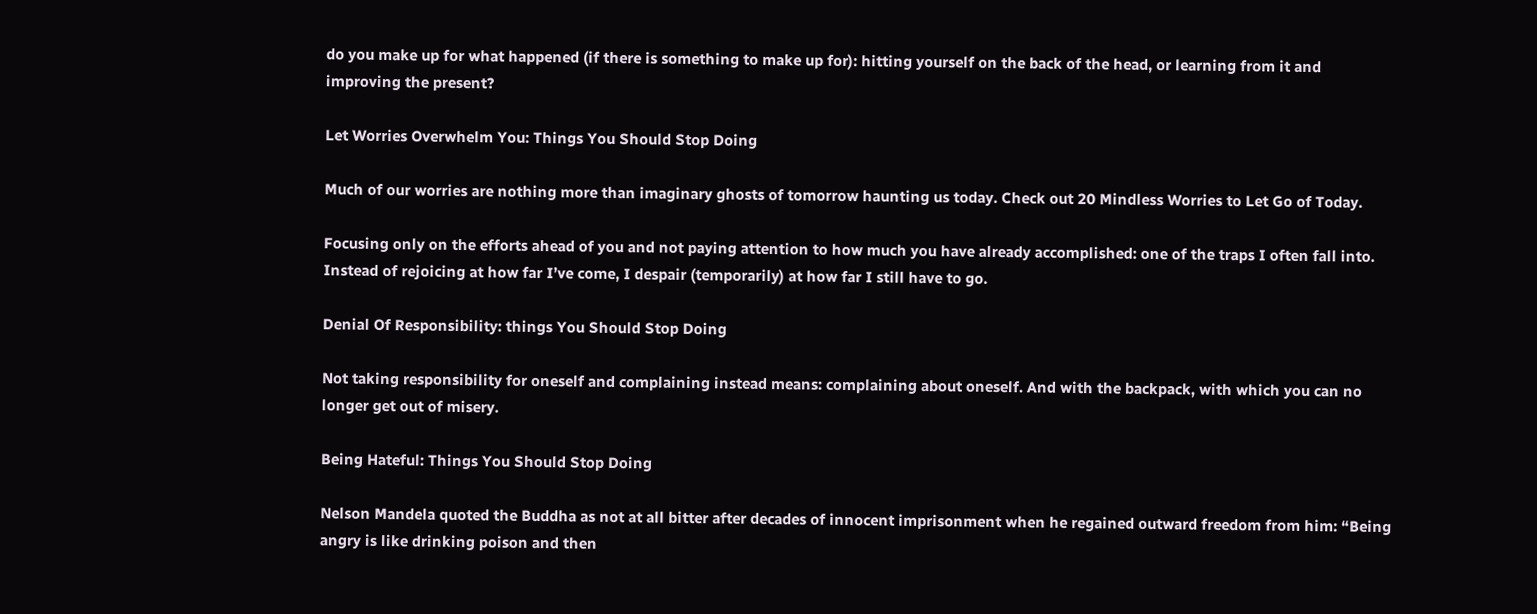do you make up for what happened (if there is something to make up for): hitting yourself on the back of the head, or learning from it and improving the present?

Let Worries Overwhelm You: Things You Should Stop Doing

Much of our worries are nothing more than imaginary ghosts of tomorrow haunting us today. Check out 20 Mindless Worries to Let Go of Today.

Focusing only on the efforts ahead of you and not paying attention to how much you have already accomplished: one of the traps I often fall into. Instead of rejoicing at how far I’ve come, I despair (temporarily) at how far I still have to go.

Denial Of Responsibility: things You Should Stop Doing

Not taking responsibility for oneself and complaining instead means: complaining about oneself. And with the backpack, with which you can no longer get out of misery.

Being Hateful: Things You Should Stop Doing

Nelson Mandela quoted the Buddha as not at all bitter after decades of innocent imprisonment when he regained outward freedom from him: “Being angry is like drinking poison and then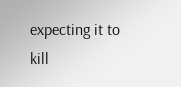expecting it to kill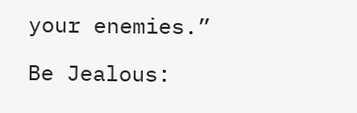your enemies.”

Be Jealous: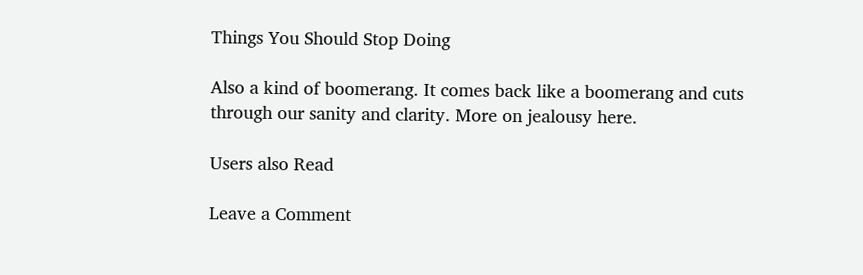Things You Should Stop Doing

Also a kind of boomerang. It comes back like a boomerang and cuts through our sanity and clarity. More on jealousy here.

Users also Read

Leave a Comment